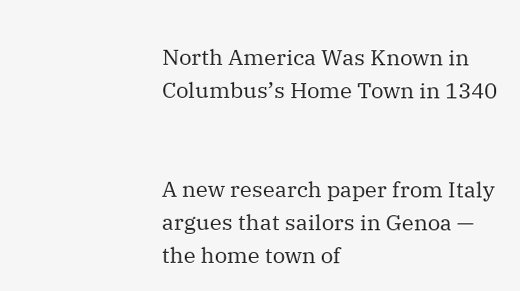North America Was Known in Columbus’s Home Town in 1340


A new research paper from Italy argues that sailors in Genoa — the home town of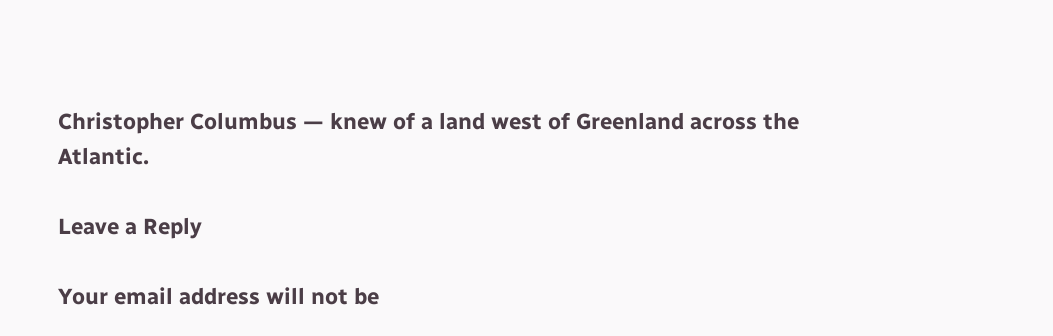Christopher Columbus — knew of a land west of Greenland across the Atlantic.

Leave a Reply

Your email address will not be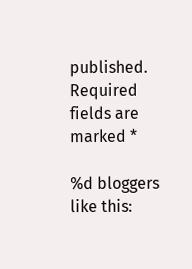published. Required fields are marked *

%d bloggers like this: